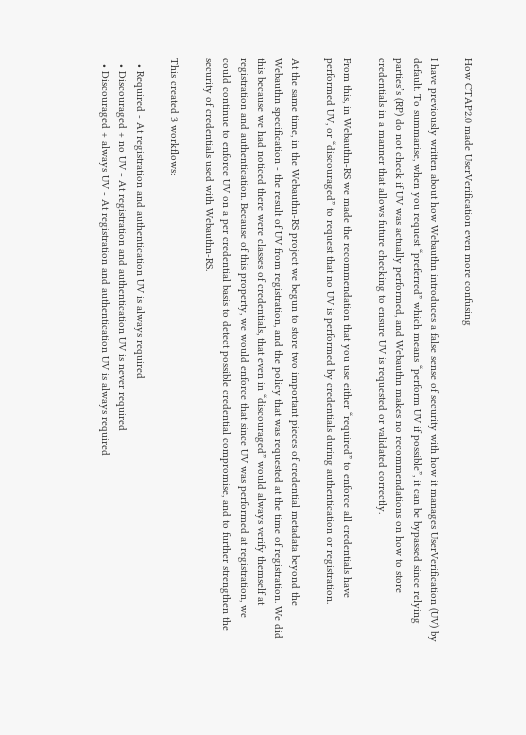How CTAP2.0 made UserVerification even more confusing

I have previously written about how Webauthn introduces a false sense of security with how it manages UserVerification (UV) by default. To summarise, when you request “preferred” which means “perform UV if possible”, it can be bypassed since relying parties’s (RP) do not check if UV was actually performed, and Webauthn makes no recommendations on how to store credentials in a manner that allows future checking to ensure UV is requested or validated correctly.

From this, in Webauthn-RS we made the recommendation that you use either “required” to enforce all credentials have performed UV, or “discouraged” to request that no UV is performed by credentials during authentication or registration.

At the same time, in the Webauthn-RS project we begun to store two important pieces of credential metadata beyond the Webauthn specification - the result of UV from registration, and the policy that was requested at the time of registration. We did this because we had noticed there were classes of credentials, that even in “discouraged” would always verify themself at registration and authentication. Because of this property, we would enforce that since UV was performed at registration, we could continue to enforce UV on a per credential basis to detect possible credential compromise, and to further strengthen the security of credentials used with Webauthn-RS.

This created 3 workflows:

  • Required - At registration and authentication UV is always required
  • Discouraged + no UV - At registration and authentication UV is never required
  • Discouraged + always UV - At registration and authentication UV is always required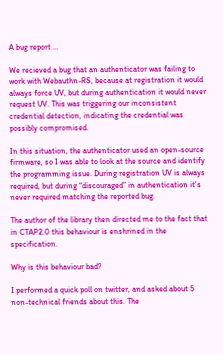A bug report …

We recieved a bug that an authenticator was failing to work with Webauthn-RS, because at registration it would always force UV, but during authentication it would never request UV. This was triggering our inconsistent credential detection, indicating the credential was possibly compromised.

In this situation, the authenticator used an open-source firmware, so I was able to look at the source and identify the programming issue. During registration UV is always required, but during “discouraged” in authentication it’s never required matching the reported bug.

The author of the library then directed me to the fact that in CTAP2.0 this behaviour is enshrined in the specification.

Why is this behaviour bad?

I performed a quick poll on twitter, and asked about 5 non-technical friends about this. The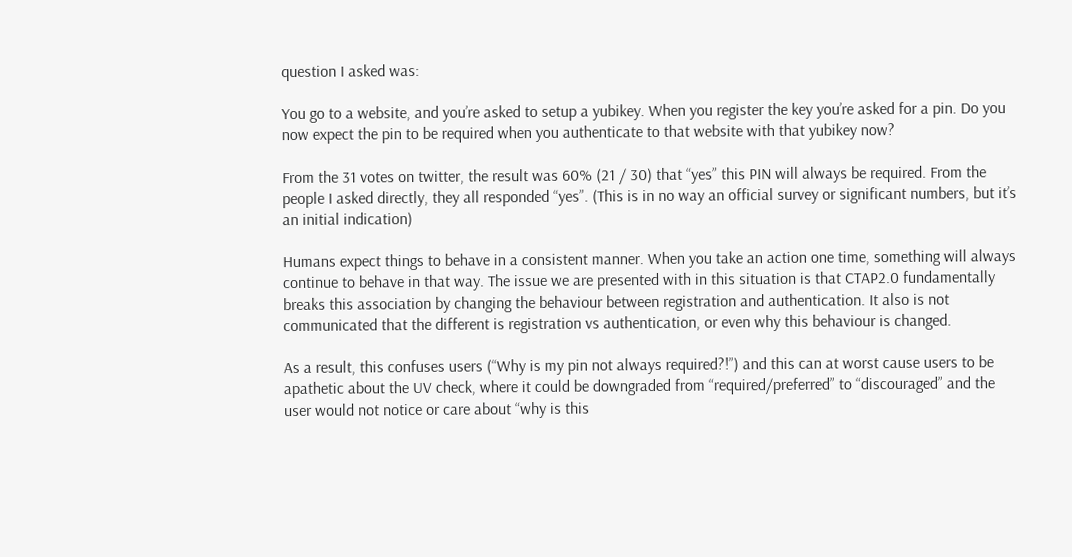question I asked was:

You go to a website, and you’re asked to setup a yubikey. When you register the key you’re asked for a pin. Do you now expect the pin to be required when you authenticate to that website with that yubikey now?

From the 31 votes on twitter, the result was 60% (21 / 30) that “yes” this PIN will always be required. From the people I asked directly, they all responded “yes”. (This is in no way an official survey or significant numbers, but it’s an initial indication)

Humans expect things to behave in a consistent manner. When you take an action one time, something will always continue to behave in that way. The issue we are presented with in this situation is that CTAP2.0 fundamentally breaks this association by changing the behaviour between registration and authentication. It also is not communicated that the different is registration vs authentication, or even why this behaviour is changed.

As a result, this confuses users (“Why is my pin not always required?!”) and this can at worst cause users to be apathetic about the UV check, where it could be downgraded from “required/preferred” to “discouraged” and the user would not notice or care about “why is this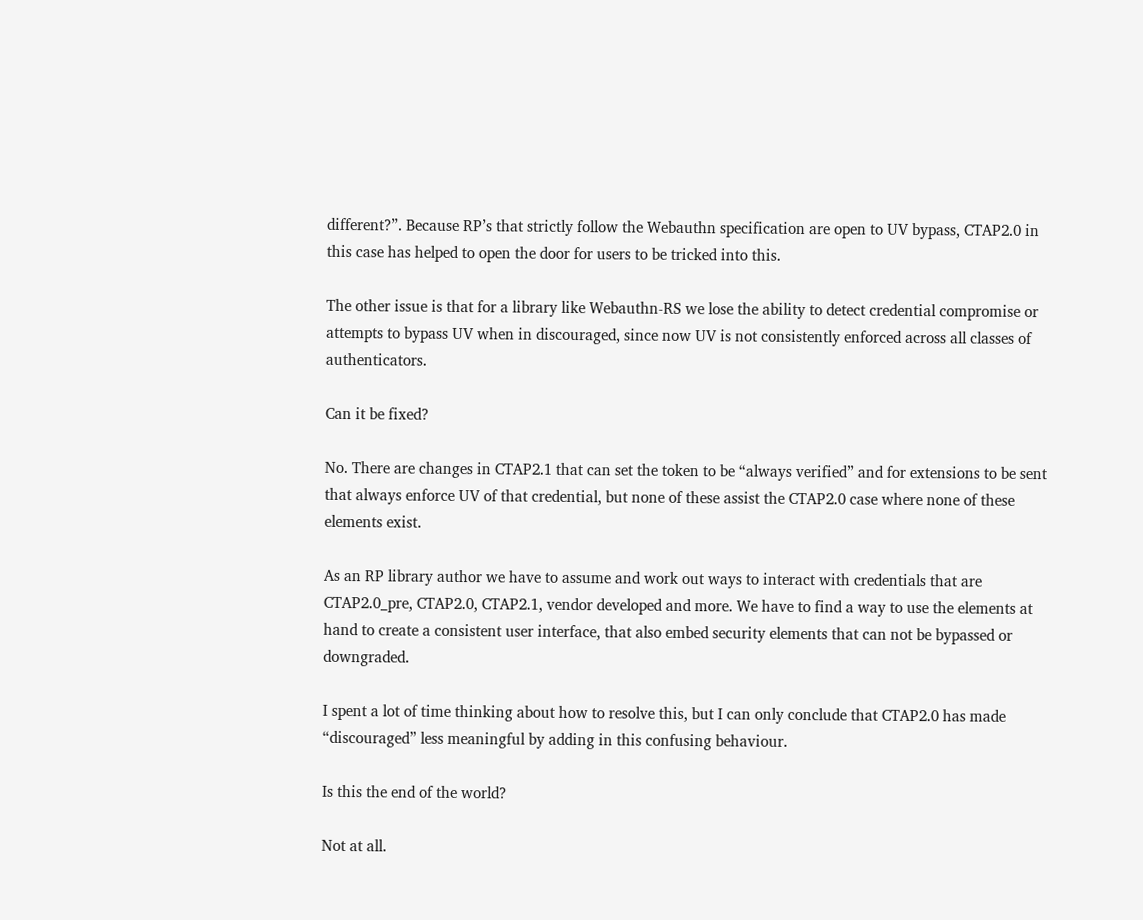different?”. Because RP’s that strictly follow the Webauthn specification are open to UV bypass, CTAP2.0 in this case has helped to open the door for users to be tricked into this.

The other issue is that for a library like Webauthn-RS we lose the ability to detect credential compromise or attempts to bypass UV when in discouraged, since now UV is not consistently enforced across all classes of authenticators.

Can it be fixed?

No. There are changes in CTAP2.1 that can set the token to be “always verified” and for extensions to be sent that always enforce UV of that credential, but none of these assist the CTAP2.0 case where none of these elements exist.

As an RP library author we have to assume and work out ways to interact with credentials that are CTAP2.0_pre, CTAP2.0, CTAP2.1, vendor developed and more. We have to find a way to use the elements at hand to create a consistent user interface, that also embed security elements that can not be bypassed or downgraded.

I spent a lot of time thinking about how to resolve this, but I can only conclude that CTAP2.0 has made “discouraged” less meaningful by adding in this confusing behaviour.

Is this the end of the world?

Not at all.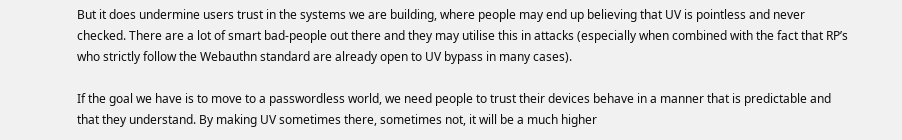But it does undermine users trust in the systems we are building, where people may end up believing that UV is pointless and never checked. There are a lot of smart bad-people out there and they may utilise this in attacks (especially when combined with the fact that RP’s who strictly follow the Webauthn standard are already open to UV bypass in many cases).

If the goal we have is to move to a passwordless world, we need people to trust their devices behave in a manner that is predictable and that they understand. By making UV sometimes there, sometimes not, it will be a much higher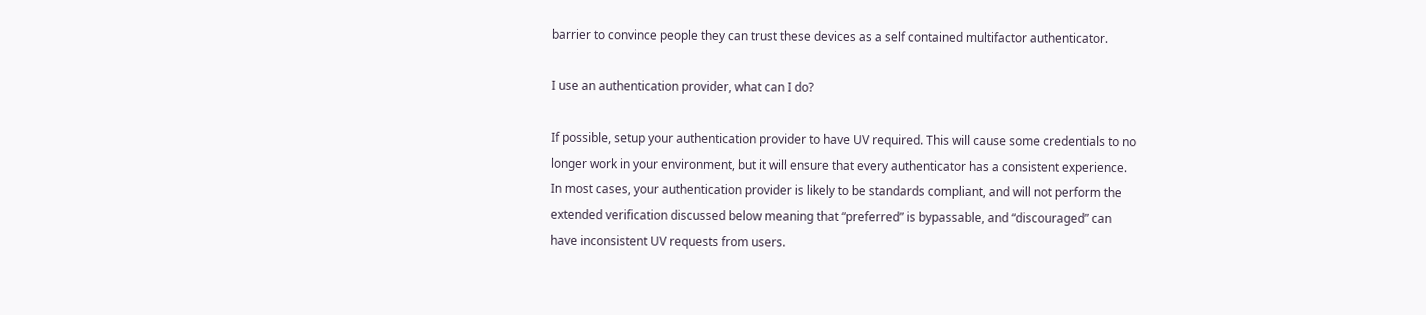barrier to convince people they can trust these devices as a self contained multifactor authenticator.

I use an authentication provider, what can I do?

If possible, setup your authentication provider to have UV required. This will cause some credentials to no longer work in your environment, but it will ensure that every authenticator has a consistent experience. In most cases, your authentication provider is likely to be standards compliant, and will not perform the extended verification discussed below meaning that “preferred” is bypassable, and “discouraged” can have inconsistent UV requests from users.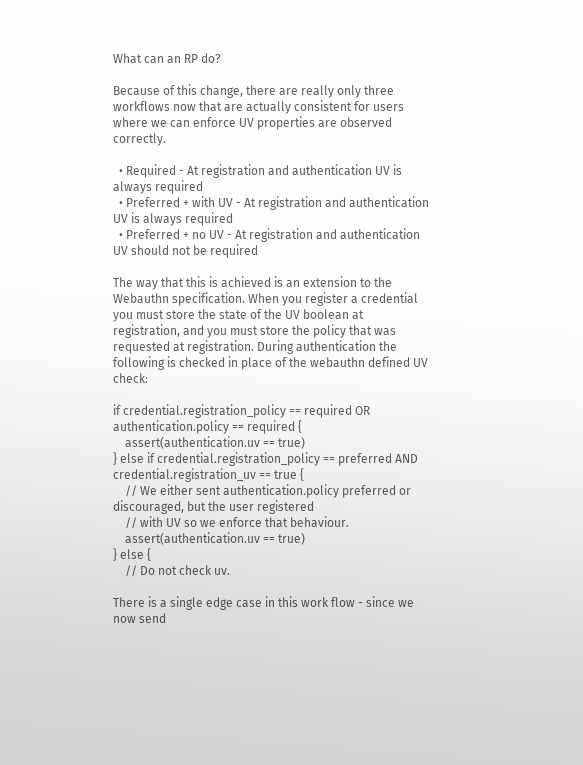What can an RP do?

Because of this change, there are really only three workflows now that are actually consistent for users where we can enforce UV properties are observed correctly.

  • Required - At registration and authentication UV is always required
  • Preferred + with UV - At registration and authentication UV is always required
  • Preferred + no UV - At registration and authentication UV should not be required

The way that this is achieved is an extension to the Webauthn specification. When you register a credential you must store the state of the UV boolean at registration, and you must store the policy that was requested at registration. During authentication the following is checked in place of the webauthn defined UV check:

if credential.registration_policy == required OR authentication.policy == required {
    assert(authentication.uv == true)
} else if credential.registration_policy == preferred AND credential.registration_uv == true {
    // We either sent authentication.policy preferred or discouraged, but the user registered
    // with UV so we enforce that behaviour.
    assert(authentication.uv == true)
} else {
    // Do not check uv.

There is a single edge case in this work flow - since we now send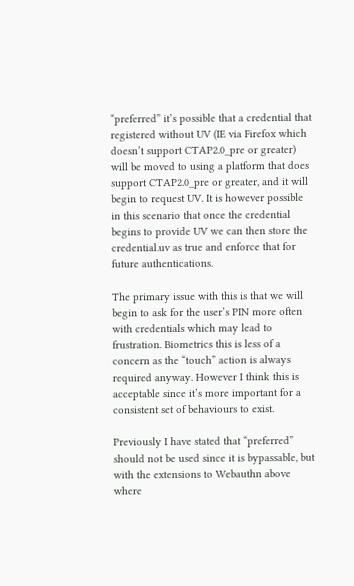“preferred” it’s possible that a credential that registered without UV (IE via Firefox which doesn’t support CTAP2.0_pre or greater) will be moved to using a platform that does support CTAP2.0_pre or greater, and it will begin to request UV. It is however possible in this scenario that once the credential begins to provide UV we can then store the credential.uv as true and enforce that for future authentications.

The primary issue with this is that we will begin to ask for the user’s PIN more often with credentials which may lead to frustration. Biometrics this is less of a concern as the “touch” action is always required anyway. However I think this is acceptable since it’s more important for a consistent set of behaviours to exist.

Previously I have stated that “preferred” should not be used since it is bypassable, but with the extensions to Webauthn above where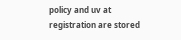policy and uv at registration are stored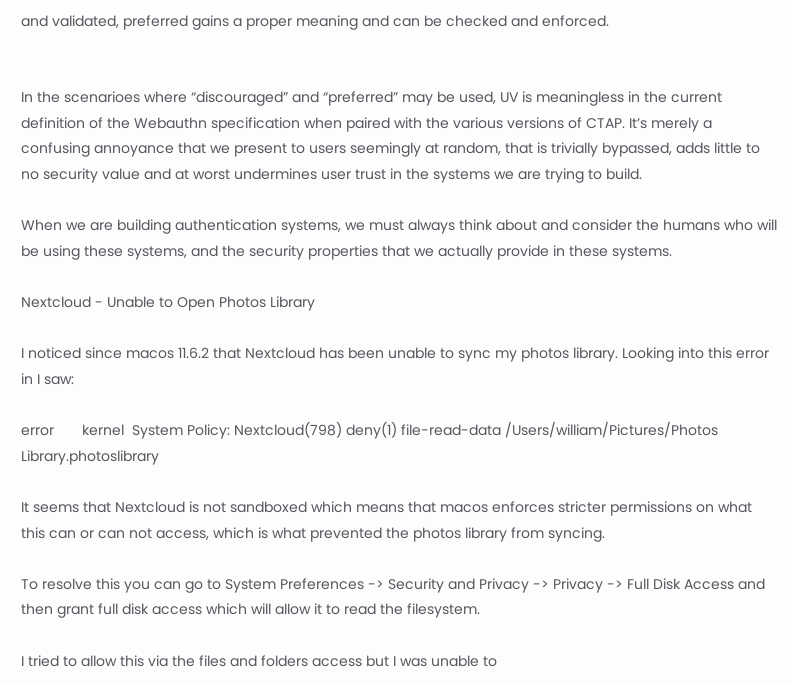and validated, preferred gains a proper meaning and can be checked and enforced.


In the scenarioes where “discouraged” and “preferred” may be used, UV is meaningless in the current definition of the Webauthn specification when paired with the various versions of CTAP. It’s merely a confusing annoyance that we present to users seemingly at random, that is trivially bypassed, adds little to no security value and at worst undermines user trust in the systems we are trying to build.

When we are building authentication systems, we must always think about and consider the humans who will be using these systems, and the security properties that we actually provide in these systems.

Nextcloud - Unable to Open Photos Library

I noticed since macos 11.6.2 that Nextcloud has been unable to sync my photos library. Looking into this error in I saw:

error       kernel  System Policy: Nextcloud(798) deny(1) file-read-data /Users/william/Pictures/Photos Library.photoslibrary

It seems that Nextcloud is not sandboxed which means that macos enforces stricter permissions on what this can or can not access, which is what prevented the photos library from syncing.

To resolve this you can go to System Preferences -> Security and Privacy -> Privacy -> Full Disk Access and then grant full disk access which will allow it to read the filesystem.

I tried to allow this via the files and folders access but I was unable to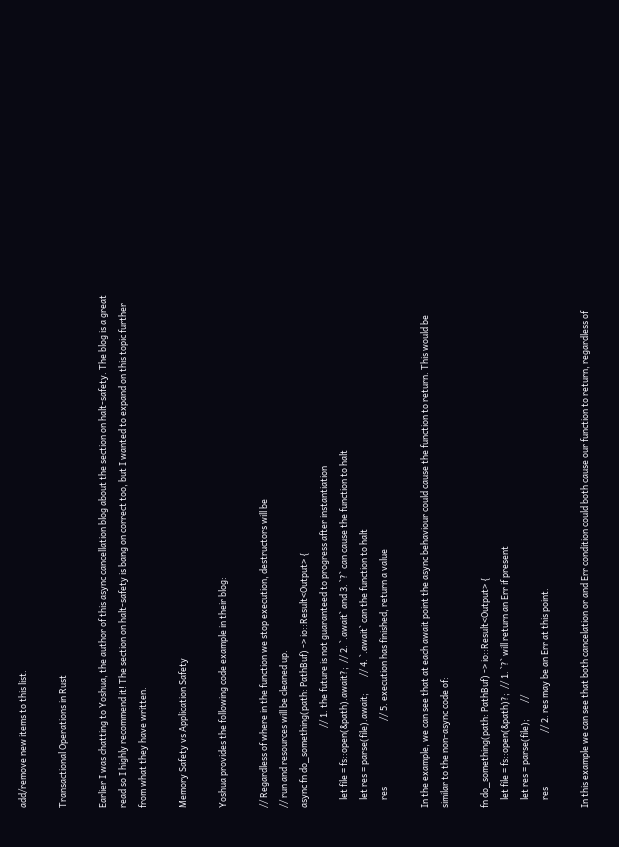add/remove new items to this list.

Transactional Operations in Rust

Earlier I was chatting to Yoshua, the author of this async cancellation blog about the section on halt-safety. The blog is a great read so I highly recommend it! The section on halt-safety is bang on correct too, but I wanted to expand on this topic further from what they have written.

Memory Safety vs Application Safety

Yoshua provides the following code example in their blog:

// Regardless of where in the function we stop execution, destructors will be
// run and resources will be cleaned up.
async fn do_something(path: PathBuf) -> io::Result<Output> {
                                        // 1. the future is not guaranteed to progress after instantiation
    let file = fs::open(&path).await?;  // 2. `.await` and 3. `?` can cause the function to halt
    let res = parse(file).await;        // 4. `.await` can the function to halt
    res                                 // 5. execution has finished, return a value

In the example, we can see that at each await point the async behaviour could cause the function to return. This would be similar to the non-async code of:

fn do_something(path: PathBuf) -> io::Result<Output> {
    let file = fs::open(&path)?;  // 1. `?` will return an Err if present
    let res = parse(file);        //
    res                           // 2. res may be an Err at this point.

In this example we can see that both cancelation or and Err condition could both cause our function to return, regardless of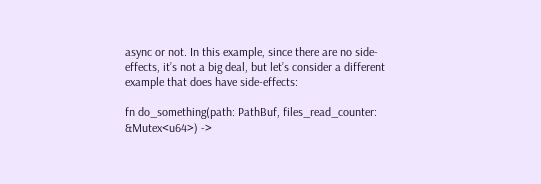async or not. In this example, since there are no side-effects, it’s not a big deal, but let’s consider a different example that does have side-effects:

fn do_something(path: PathBuf, files_read_counter: &Mutex<u64>) ->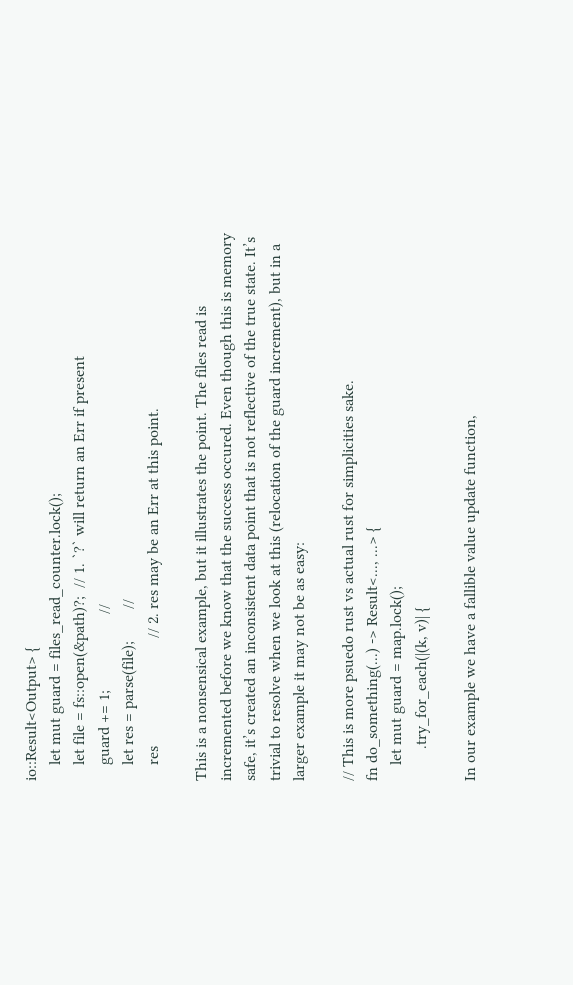io::Result<Output> {
    let mut guard = files_read_counter.lock();
    let file = fs::open(&path)?;  // 1. `?` will return an Err if present
    guard += 1;                   //
    let res = parse(file);        //
    res                           // 2. res may be an Err at this point.

This is a nonsensical example, but it illustrates the point. The files read is incremented before we know that the success occured. Even though this is memory safe, it’s created an inconsistent data point that is not reflective of the true state. It’s trivial to resolve when we look at this (relocation of the guard increment), but in a larger example it may not be as easy:

// This is more psuedo rust vs actual rust for simplicities sake.
fn do_something(...) -> Result<..., ...> {
    let mut guard = map.lock();
        .try_for_each(|(k, v)| {

In our example we have a fallible value update function,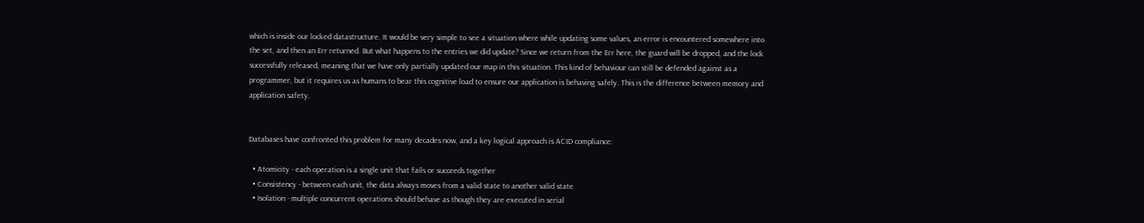which is inside our locked datastructure. It would be very simple to see a situation where while updating some values, an error is encountered somewhere into the set, and then an Err returned. But what happens to the entries we did update? Since we return from the Err here, the guard will be dropped, and the lock successfully released, meaning that we have only partially updated our map in this situation. This kind of behaviour can still be defended against as a programmer, but it requires us as humans to bear this cognitive load to ensure our application is behaving safely. This is the difference between memory and application safety.


Databases have confronted this problem for many decades now, and a key logical approach is ACID compliance:

  • Atomicity - each operation is a single unit that fails or succeeds together
  • Consistency - between each unit, the data always moves from a valid state to another valid state
  • Isolation - multiple concurrent operations should behave as though they are executed in serial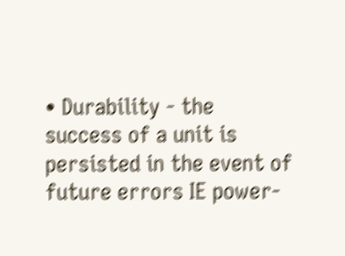• Durability - the success of a unit is persisted in the event of future errors IE power-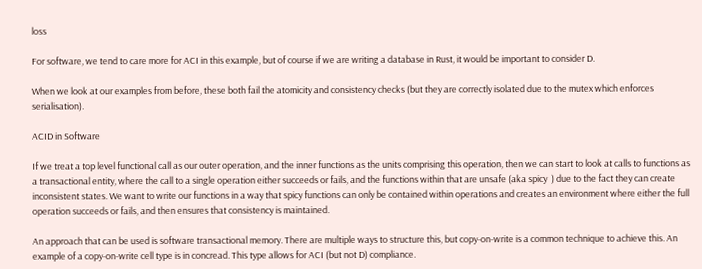loss

For software, we tend to care more for ACI in this example, but of course if we are writing a database in Rust, it would be important to consider D.

When we look at our examples from before, these both fail the atomicity and consistency checks (but they are correctly isolated due to the mutex which enforces serialisation).

ACID in Software

If we treat a top level functional call as our outer operation, and the inner functions as the units comprising this operation, then we can start to look at calls to functions as a transactional entity, where the call to a single operation either succeeds or fails, and the functions within that are unsafe (aka spicy  ) due to the fact they can create inconsistent states. We want to write our functions in a way that spicy functions can only be contained within operations and creates an environment where either the full operation succeeds or fails, and then ensures that consistency is maintained.

An approach that can be used is software transactional memory. There are multiple ways to structure this, but copy-on-write is a common technique to achieve this. An example of a copy-on-write cell type is in concread. This type allows for ACI (but not D) compliance.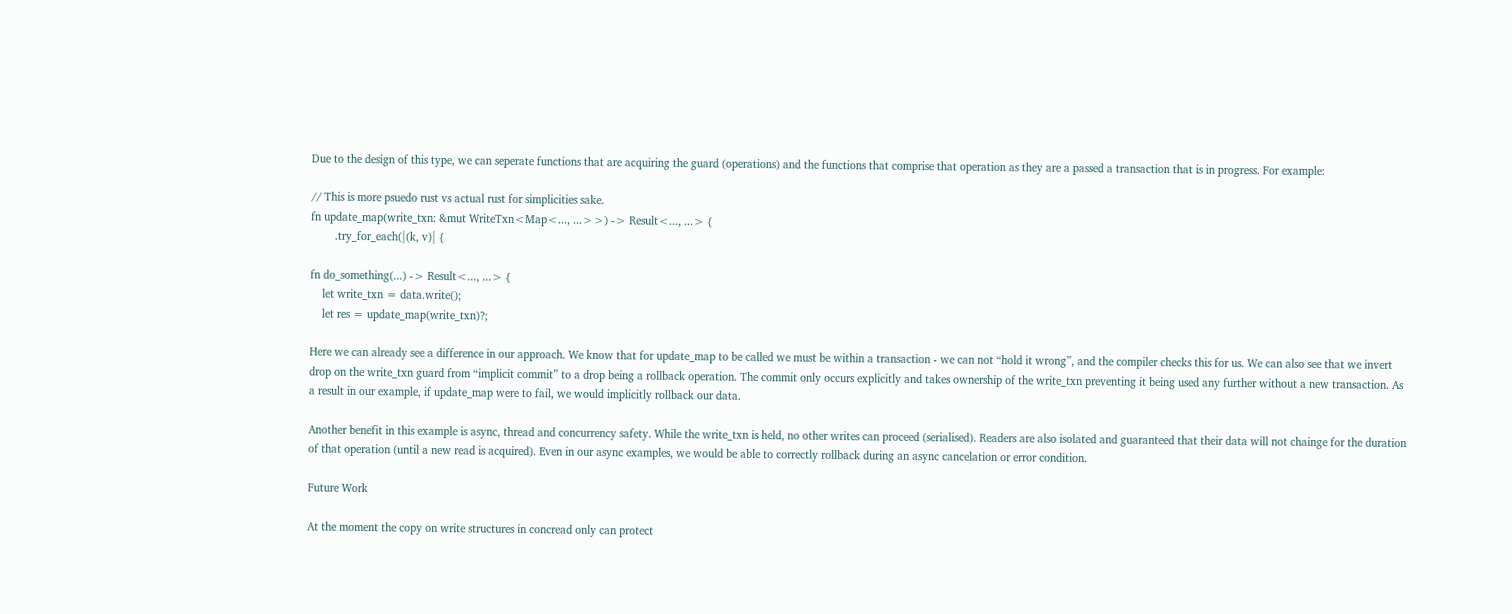Due to the design of this type, we can seperate functions that are acquiring the guard (operations) and the functions that comprise that operation as they are a passed a transaction that is in progress. For example:

// This is more psuedo rust vs actual rust for simplicities sake.
fn update_map(write_txn: &mut WriteTxn<Map<..., ...>>) -> Result<..., ...> {
        .try_for_each(|(k, v)| {

fn do_something(...) -> Result<..., ...> {
    let write_txn = data.write();
    let res = update_map(write_txn)?;

Here we can already see a difference in our approach. We know that for update_map to be called we must be within a transaction - we can not “hold it wrong”, and the compiler checks this for us. We can also see that we invert drop on the write_txn guard from “implicit commit” to a drop being a rollback operation. The commit only occurs explicitly and takes ownership of the write_txn preventing it being used any further without a new transaction. As a result in our example, if update_map were to fail, we would implicitly rollback our data.

Another benefit in this example is async, thread and concurrency safety. While the write_txn is held, no other writes can proceed (serialised). Readers are also isolated and guaranteed that their data will not chainge for the duration of that operation (until a new read is acquired). Even in our async examples, we would be able to correctly rollback during an async cancelation or error condition.

Future Work

At the moment the copy on write structures in concread only can protect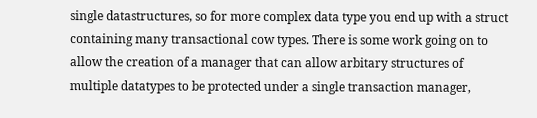single datastructures, so for more complex data type you end up with a struct containing many transactional cow types. There is some work going on to allow the creation of a manager that can allow arbitary structures of multiple datatypes to be protected under a single transaction manager,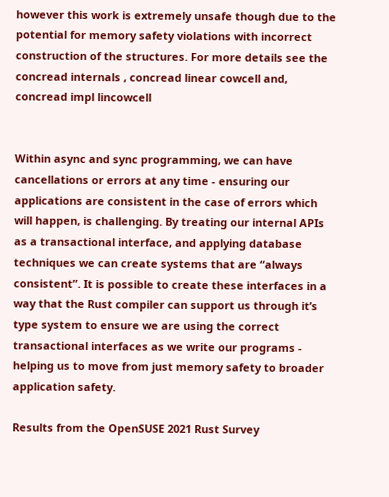however this work is extremely unsafe though due to the potential for memory safety violations with incorrect construction of the structures. For more details see the concread internals , concread linear cowcell and, concread impl lincowcell


Within async and sync programming, we can have cancellations or errors at any time - ensuring our applications are consistent in the case of errors which will happen, is challenging. By treating our internal APIs as a transactional interface, and applying database techniques we can create systems that are “always consistent”. It is possible to create these interfaces in a way that the Rust compiler can support us through it’s type system to ensure we are using the correct transactional interfaces as we write our programs - helping us to move from just memory safety to broader application safety.

Results from the OpenSUSE 2021 Rust Survey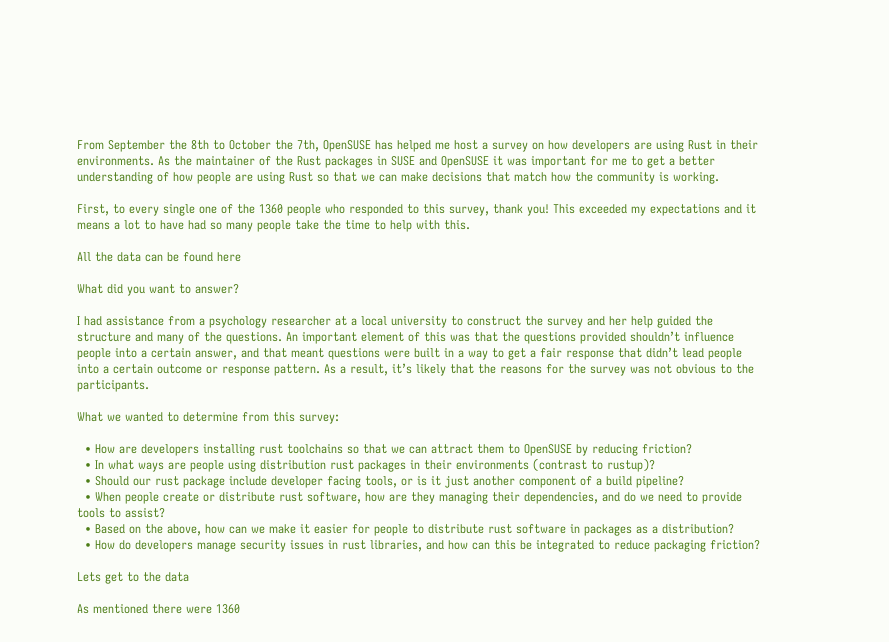From September the 8th to October the 7th, OpenSUSE has helped me host a survey on how developers are using Rust in their environments. As the maintainer of the Rust packages in SUSE and OpenSUSE it was important for me to get a better understanding of how people are using Rust so that we can make decisions that match how the community is working.

First, to every single one of the 1360 people who responded to this survey, thank you! This exceeded my expectations and it means a lot to have had so many people take the time to help with this.

All the data can be found here

What did you want to answer?

I had assistance from a psychology researcher at a local university to construct the survey and her help guided the structure and many of the questions. An important element of this was that the questions provided shouldn’t influence people into a certain answer, and that meant questions were built in a way to get a fair response that didn’t lead people into a certain outcome or response pattern. As a result, it’s likely that the reasons for the survey was not obvious to the participants.

What we wanted to determine from this survey:

  • How are developers installing rust toolchains so that we can attract them to OpenSUSE by reducing friction?
  • In what ways are people using distribution rust packages in their environments (contrast to rustup)?
  • Should our rust package include developer facing tools, or is it just another component of a build pipeline?
  • When people create or distribute rust software, how are they managing their dependencies, and do we need to provide tools to assist?
  • Based on the above, how can we make it easier for people to distribute rust software in packages as a distribution?
  • How do developers manage security issues in rust libraries, and how can this be integrated to reduce packaging friction?

Lets get to the data

As mentioned there were 1360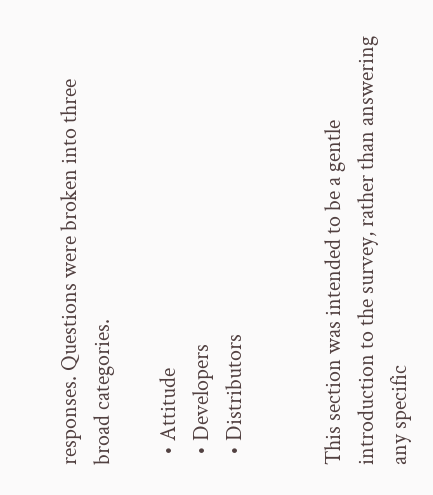responses. Questions were broken into three broad categories.

  • Attitude
  • Developers
  • Distributors


This section was intended to be a gentle introduction to the survey, rather than answering any specific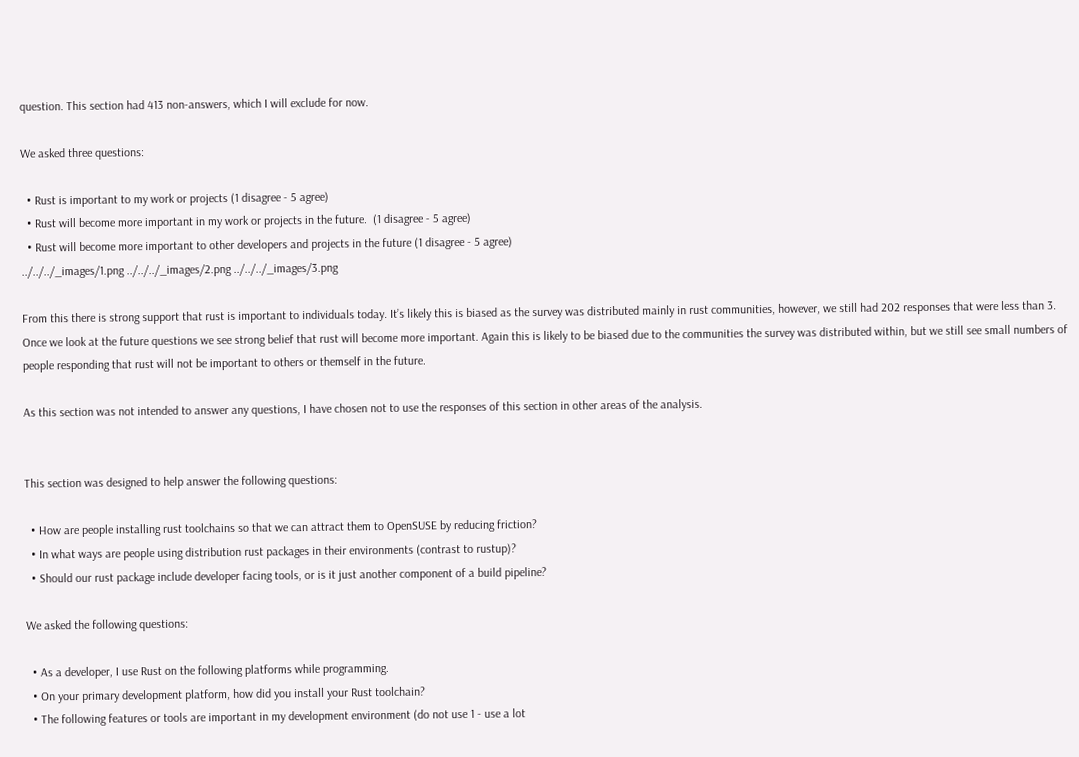question. This section had 413 non-answers, which I will exclude for now.

We asked three questions:

  • Rust is important to my work or projects (1 disagree - 5 agree)
  • Rust will become more important in my work or projects in the future.  (1 disagree - 5 agree)
  • Rust will become more important to other developers and projects in the future (1 disagree - 5 agree)
../../../_images/1.png ../../../_images/2.png ../../../_images/3.png

From this there is strong support that rust is important to individuals today. It’s likely this is biased as the survey was distributed mainly in rust communities, however, we still had 202 responses that were less than 3. Once we look at the future questions we see strong belief that rust will become more important. Again this is likely to be biased due to the communities the survey was distributed within, but we still see small numbers of people responding that rust will not be important to others or themself in the future.

As this section was not intended to answer any questions, I have chosen not to use the responses of this section in other areas of the analysis.


This section was designed to help answer the following questions:

  • How are people installing rust toolchains so that we can attract them to OpenSUSE by reducing friction?
  • In what ways are people using distribution rust packages in their environments (contrast to rustup)?
  • Should our rust package include developer facing tools, or is it just another component of a build pipeline?

We asked the following questions:

  • As a developer, I use Rust on the following platforms while programming.
  • On your primary development platform, how did you install your Rust toolchain?
  • The following features or tools are important in my development environment (do not use 1 - use a lot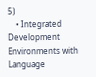5)
    • Integrated Development Environments with Language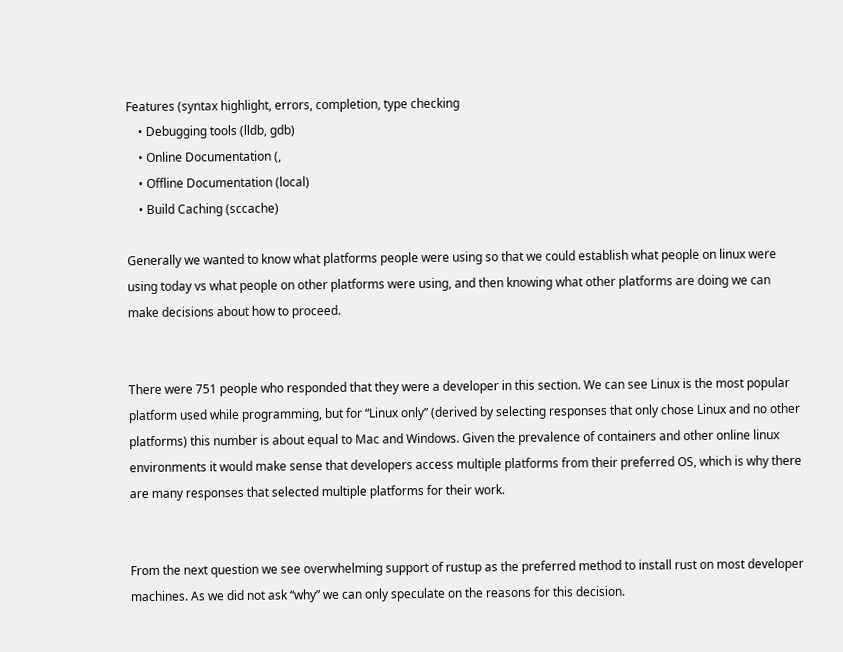Features (syntax highlight, errors, completion, type checking
    • Debugging tools (lldb, gdb)
    • Online Documentation (,
    • Offline Documentation (local)
    • Build Caching (sccache)

Generally we wanted to know what platforms people were using so that we could establish what people on linux were using today vs what people on other platforms were using, and then knowing what other platforms are doing we can make decisions about how to proceed.


There were 751 people who responded that they were a developer in this section. We can see Linux is the most popular platform used while programming, but for “Linux only” (derived by selecting responses that only chose Linux and no other platforms) this number is about equal to Mac and Windows. Given the prevalence of containers and other online linux environments it would make sense that developers access multiple platforms from their preferred OS, which is why there are many responses that selected multiple platforms for their work.


From the next question we see overwhelming support of rustup as the preferred method to install rust on most developer machines. As we did not ask “why” we can only speculate on the reasons for this decision.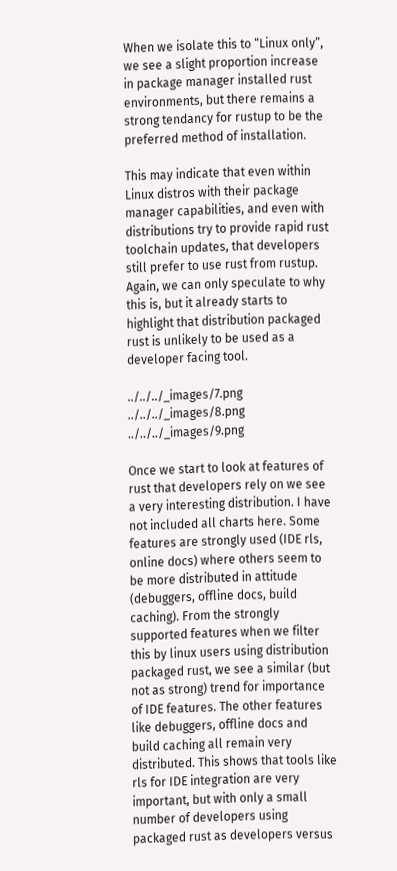When we isolate this to “Linux only”, we see a slight proportion increase in package manager installed rust environments, but there remains a strong tendancy for rustup to be the preferred method of installation.

This may indicate that even within Linux distros with their package manager capabilities, and even with distributions try to provide rapid rust toolchain updates, that developers still prefer to use rust from rustup. Again, we can only speculate to why this is, but it already starts to highlight that distribution packaged rust is unlikely to be used as a developer facing tool.

../../../_images/7.png ../../../_images/8.png ../../../_images/9.png

Once we start to look at features of rust that developers rely on we see a very interesting distribution. I have not included all charts here. Some features are strongly used (IDE rls, online docs) where others seem to be more distributed in attitude (debuggers, offline docs, build caching). From the strongly supported features when we filter this by linux users using distribution packaged rust, we see a similar (but not as strong) trend for importance of IDE features. The other features like debuggers, offline docs and build caching all remain very distributed. This shows that tools like rls for IDE integration are very important, but with only a small number of developers using packaged rust as developers versus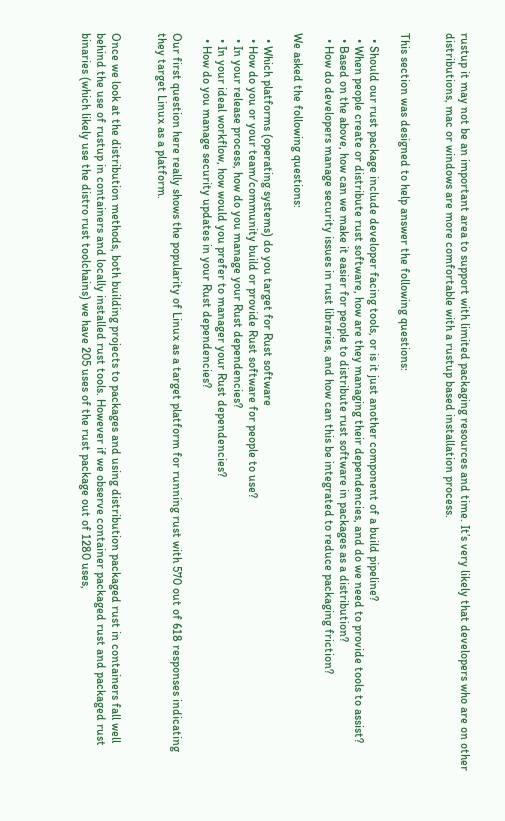rustup it may not be an important area to support with limited packaging resources and time. It’s very likely that developers who are on other distributions, mac or windows are more comfortable with a rustup based installation process.


This section was designed to help answer the following questions:

  • Should our rust package include developer facing tools, or is it just another component of a build pipeline?
  • When people create or distribute rust software, how are they managing their dependencies, and do we need to provide tools to assist?
  • Based on the above, how can we make it easier for people to distribute rust software in packages as a distribution?
  • How do developers manage security issues in rust libraries, and how can this be integrated to reduce packaging friction?

We asked the following questions:

  • Which platforms (operating systems) do you target for Rust software
  • How do you or your team/community build or provide Rust software for people to use?
  • In your release process, how do you manage your Rust dependencies?
  • In your ideal workflow, how would you prefer to manager your Rust dependencies?
  • How do you manage security updates in your Rust dependencies?

Our first question here really shows the popularity of Linux as a target platform for running rust with 570 out of 618 responses indicating they target Linux as a platform.


Once we look at the distribution methods, both building projects to packages and using distribution packaged rust in containers fall well behind the use of rustup in containers and locally installed rust tools. However if we observe container packaged rust and packaged rust binaries (which likely use the distro rust toolchains) we have 205 uses of the rust package out of 1280 uses,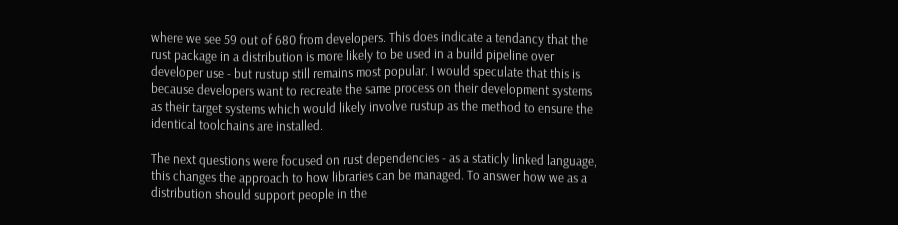where we see 59 out of 680 from developers. This does indicate a tendancy that the rust package in a distribution is more likely to be used in a build pipeline over developer use - but rustup still remains most popular. I would speculate that this is because developers want to recreate the same process on their development systems as their target systems which would likely involve rustup as the method to ensure the identical toolchains are installed.

The next questions were focused on rust dependencies - as a staticly linked language, this changes the approach to how libraries can be managed. To answer how we as a distribution should support people in the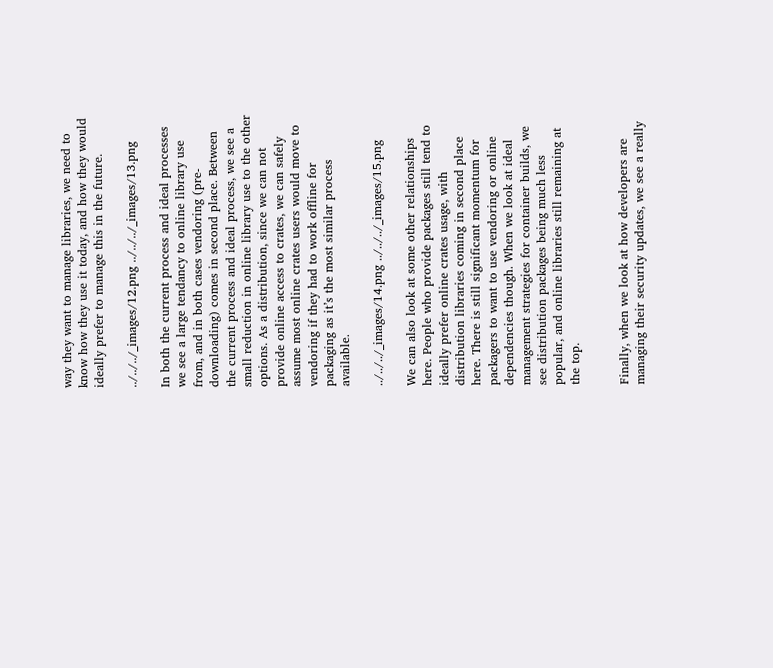way they want to manage libraries, we need to know how they use it today, and how they would ideally prefer to manage this in the future.

../../../_images/12.png ../../../_images/13.png

In both the current process and ideal processes we see a large tendancy to online library use from, and in both cases vendoring (pre-downloading) comes in second place. Between the current process and ideal process, we see a small reduction in online library use to the other options. As a distribution, since we can not provide online access to crates, we can safely assume most online crates users would move to vendoring if they had to work offline for packaging as it’s the most similar process available.

../../../_images/14.png ../../../_images/15.png

We can also look at some other relationships here. People who provide packages still tend to ideally prefer online crates usage, with distribution libraries coming in second place here. There is still significant momentum for packagers to want to use vendoring or online dependencies though. When we look at ideal management strategies for container builds, we see distribution packages being much less popular, and online libraries still remaining at the top.


Finally, when we look at how developers are managing their security updates, we see a really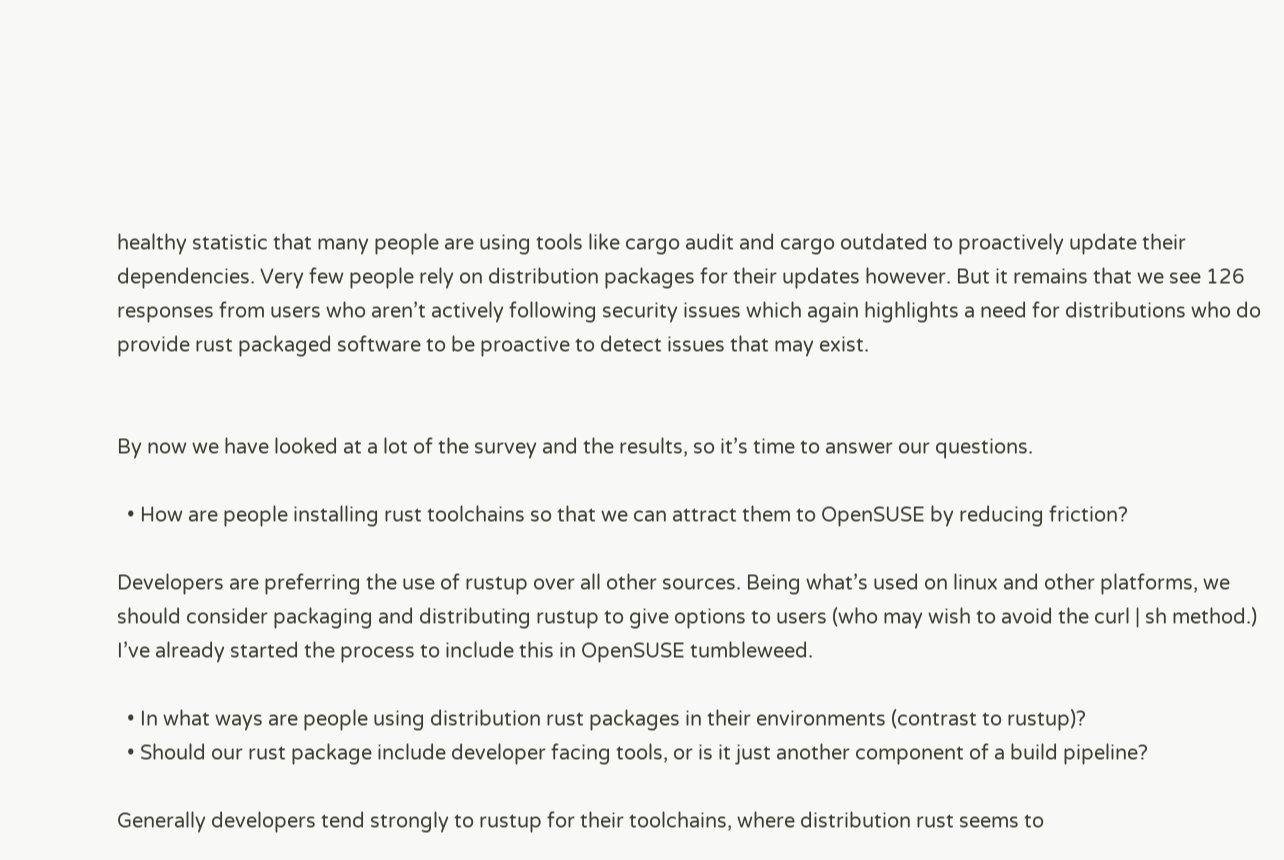healthy statistic that many people are using tools like cargo audit and cargo outdated to proactively update their dependencies. Very few people rely on distribution packages for their updates however. But it remains that we see 126 responses from users who aren’t actively following security issues which again highlights a need for distributions who do provide rust packaged software to be proactive to detect issues that may exist.


By now we have looked at a lot of the survey and the results, so it’s time to answer our questions.

  • How are people installing rust toolchains so that we can attract them to OpenSUSE by reducing friction?

Developers are preferring the use of rustup over all other sources. Being what’s used on linux and other platforms, we should consider packaging and distributing rustup to give options to users (who may wish to avoid the curl | sh method.) I’ve already started the process to include this in OpenSUSE tumbleweed.

  • In what ways are people using distribution rust packages in their environments (contrast to rustup)?
  • Should our rust package include developer facing tools, or is it just another component of a build pipeline?

Generally developers tend strongly to rustup for their toolchains, where distribution rust seems to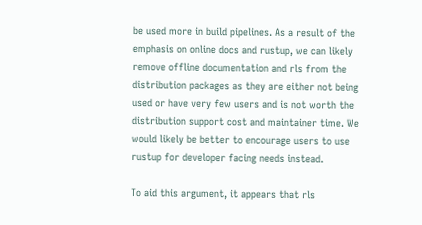be used more in build pipelines. As a result of the emphasis on online docs and rustup, we can likely remove offline documentation and rls from the distribution packages as they are either not being used or have very few users and is not worth the distribution support cost and maintainer time. We would likely be better to encourage users to use rustup for developer facing needs instead.

To aid this argument, it appears that rls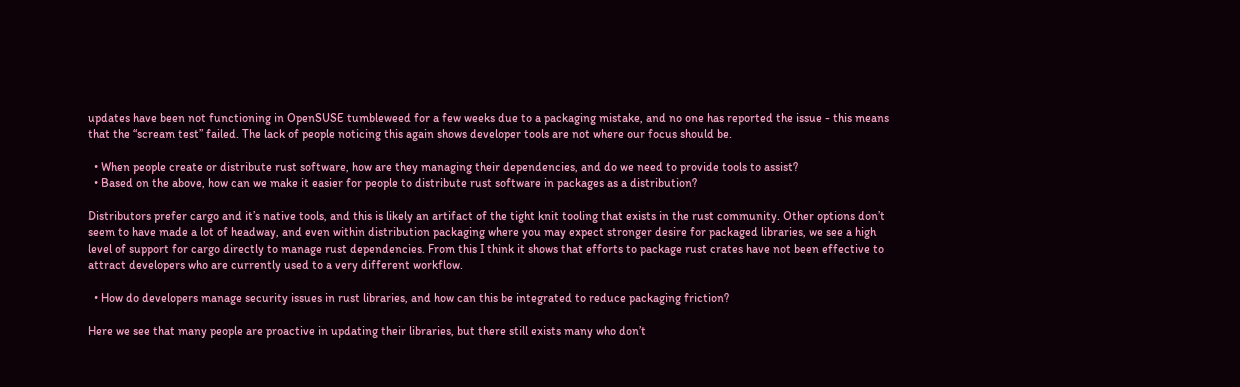updates have been not functioning in OpenSUSE tumbleweed for a few weeks due to a packaging mistake, and no one has reported the issue - this means that the “scream test” failed. The lack of people noticing this again shows developer tools are not where our focus should be.

  • When people create or distribute rust software, how are they managing their dependencies, and do we need to provide tools to assist?
  • Based on the above, how can we make it easier for people to distribute rust software in packages as a distribution?

Distributors prefer cargo and it’s native tools, and this is likely an artifact of the tight knit tooling that exists in the rust community. Other options don’t seem to have made a lot of headway, and even within distribution packaging where you may expect stronger desire for packaged libraries, we see a high level of support for cargo directly to manage rust dependencies. From this I think it shows that efforts to package rust crates have not been effective to attract developers who are currently used to a very different workflow.

  • How do developers manage security issues in rust libraries, and how can this be integrated to reduce packaging friction?

Here we see that many people are proactive in updating their libraries, but there still exists many who don’t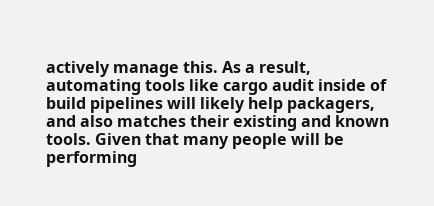actively manage this. As a result, automating tools like cargo audit inside of build pipelines will likely help packagers, and also matches their existing and known tools. Given that many people will be performing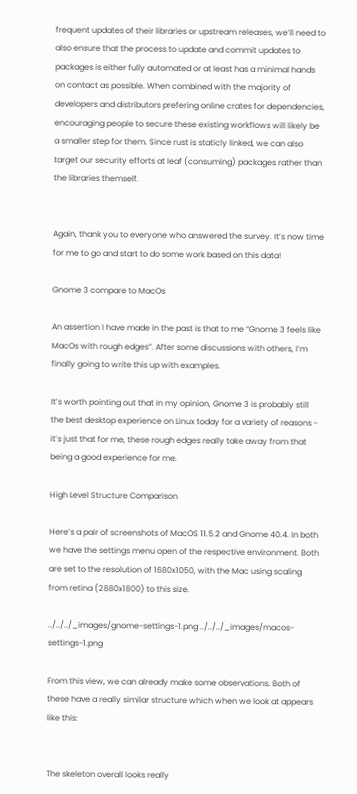frequent updates of their libraries or upstream releases, we’ll need to also ensure that the process to update and commit updates to packages is either fully automated or at least has a minimal hands on contact as possible. When combined with the majority of developers and distributors prefering online crates for dependencies, encouraging people to secure these existing workflows will likely be a smaller step for them. Since rust is staticly linked, we can also target our security efforts at leaf (consuming) packages rather than the libraries themself.


Again, thank you to everyone who answered the survey. It’s now time for me to go and start to do some work based on this data!

Gnome 3 compare to MacOs

An assertion I have made in the past is that to me “Gnome 3 feels like MacOs with rough edges”. After some discussions with others, I’m finally going to write this up with examples.

It’s worth pointing out that in my opinion, Gnome 3 is probably still the best desktop experience on Linux today for a variety of reasons - it’s just that for me, these rough edges really take away from that being a good experience for me.

High Level Structure Comparison

Here’s a pair of screenshots of MacOS 11.5.2 and Gnome 40.4. In both we have the settings menu open of the respective environment. Both are set to the resolution of 1680x1050, with the Mac using scaling from retina (2880x1800) to this size.

../../../_images/gnome-settings-1.png ../../../_images/macos-settings-1.png

From this view, we can already make some observations. Both of these have a really similar structure which when we look at appears like this:


The skeleton overall looks really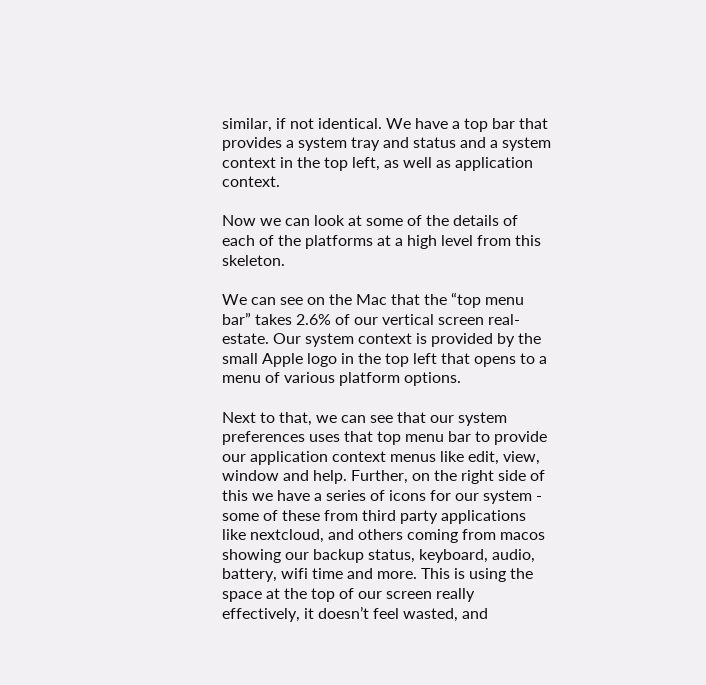similar, if not identical. We have a top bar that provides a system tray and status and a system context in the top left, as well as application context.

Now we can look at some of the details of each of the platforms at a high level from this skeleton.

We can see on the Mac that the “top menu bar” takes 2.6% of our vertical screen real-estate. Our system context is provided by the small Apple logo in the top left that opens to a menu of various platform options.

Next to that, we can see that our system preferences uses that top menu bar to provide our application context menus like edit, view, window and help. Further, on the right side of this we have a series of icons for our system - some of these from third party applications like nextcloud, and others coming from macos showing our backup status, keyboard, audio, battery, wifi time and more. This is using the space at the top of our screen really effectively, it doesn’t feel wasted, and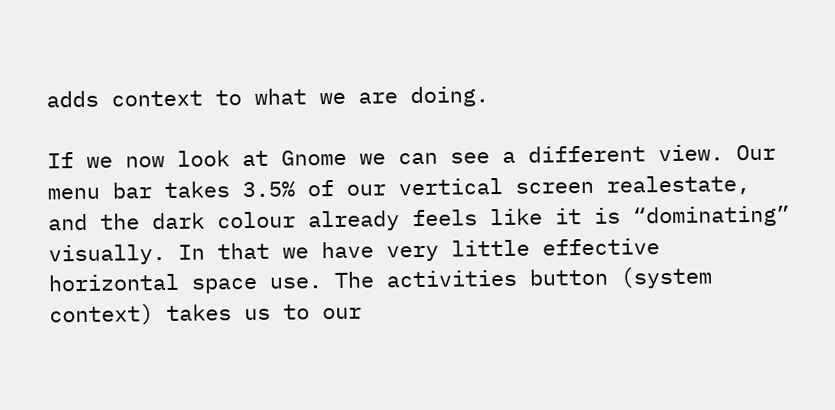adds context to what we are doing.

If we now look at Gnome we can see a different view. Our menu bar takes 3.5% of our vertical screen realestate, and the dark colour already feels like it is “dominating” visually. In that we have very little effective horizontal space use. The activities button (system context) takes us to our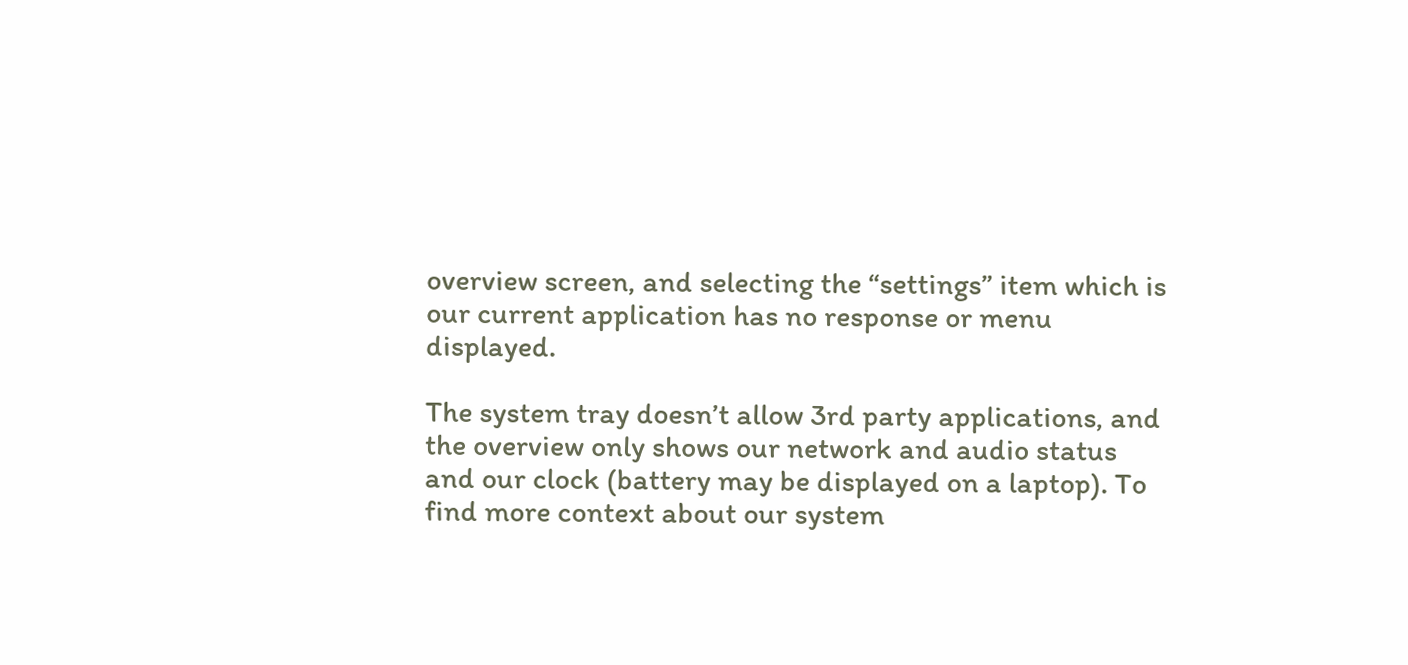overview screen, and selecting the “settings” item which is our current application has no response or menu displayed.

The system tray doesn’t allow 3rd party applications, and the overview only shows our network and audio status and our clock (battery may be displayed on a laptop). To find more context about our system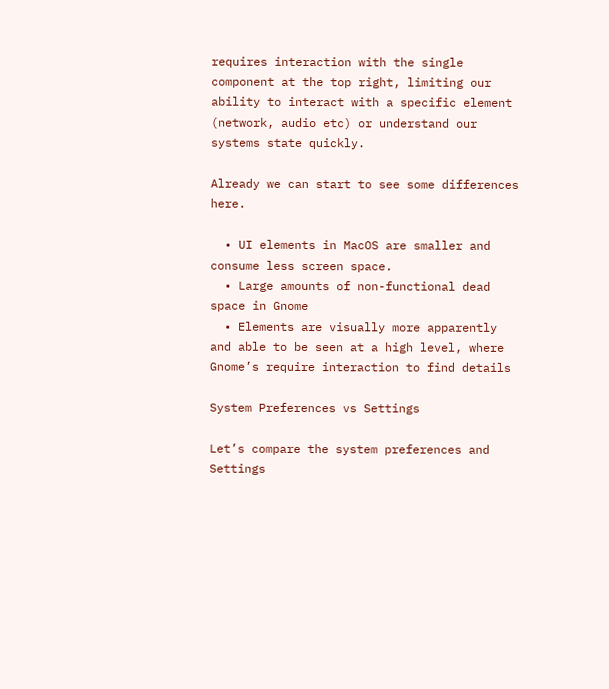requires interaction with the single component at the top right, limiting our ability to interact with a specific element (network, audio etc) or understand our systems state quickly.

Already we can start to see some differences here.

  • UI elements in MacOS are smaller and consume less screen space.
  • Large amounts of non-functional dead space in Gnome
  • Elements are visually more apparently and able to be seen at a high level, where Gnome’s require interaction to find details

System Preferences vs Settings

Let’s compare the system preferences and Settings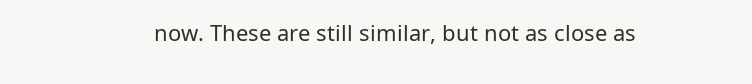now. These are still similar, but not as close as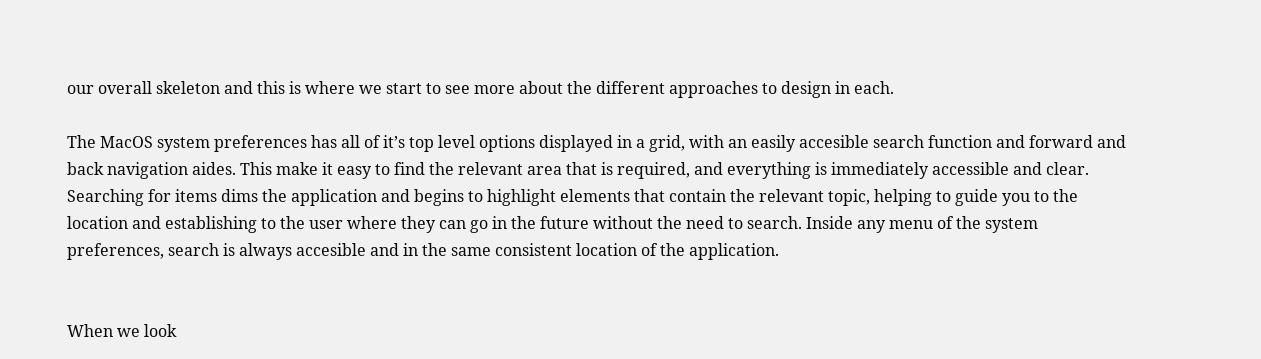our overall skeleton and this is where we start to see more about the different approaches to design in each.

The MacOS system preferences has all of it’s top level options displayed in a grid, with an easily accesible search function and forward and back navigation aides. This make it easy to find the relevant area that is required, and everything is immediately accessible and clear. Searching for items dims the application and begins to highlight elements that contain the relevant topic, helping to guide you to the location and establishing to the user where they can go in the future without the need to search. Inside any menu of the system preferences, search is always accesible and in the same consistent location of the application.


When we look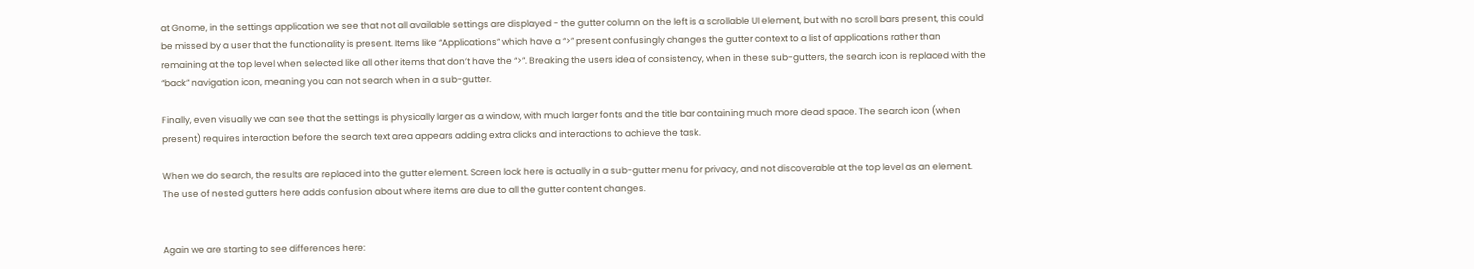at Gnome, in the settings application we see that not all available settings are displayed - the gutter column on the left is a scrollable UI element, but with no scroll bars present, this could be missed by a user that the functionality is present. Items like “Applications” which have a “>” present confusingly changes the gutter context to a list of applications rather than remaining at the top level when selected like all other items that don’t have the “>”. Breaking the users idea of consistency, when in these sub-gutters, the search icon is replaced with the “back” navigation icon, meaning you can not search when in a sub-gutter.

Finally, even visually we can see that the settings is physically larger as a window, with much larger fonts and the title bar containing much more dead space. The search icon (when present) requires interaction before the search text area appears adding extra clicks and interactions to achieve the task.

When we do search, the results are replaced into the gutter element. Screen lock here is actually in a sub-gutter menu for privacy, and not discoverable at the top level as an element. The use of nested gutters here adds confusion about where items are due to all the gutter content changes.


Again we are starting to see differences here: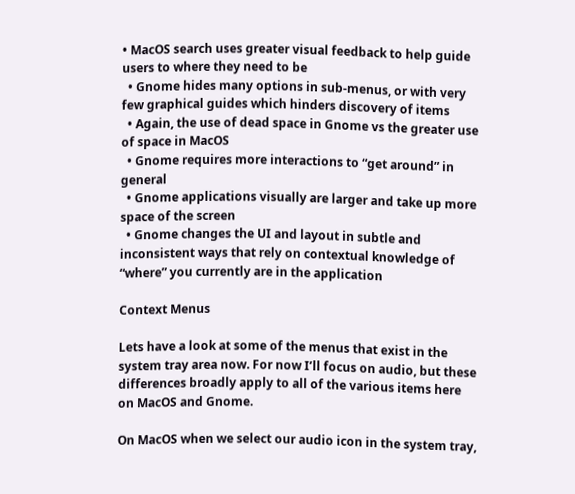• MacOS search uses greater visual feedback to help guide users to where they need to be
  • Gnome hides many options in sub-menus, or with very few graphical guides which hinders discovery of items
  • Again, the use of dead space in Gnome vs the greater use of space in MacOS
  • Gnome requires more interactions to “get around” in general
  • Gnome applications visually are larger and take up more space of the screen
  • Gnome changes the UI and layout in subtle and inconsistent ways that rely on contextual knowledge of “where” you currently are in the application

Context Menus

Lets have a look at some of the menus that exist in the system tray area now. For now I’ll focus on audio, but these differences broadly apply to all of the various items here on MacOS and Gnome.

On MacOS when we select our audio icon in the system tray,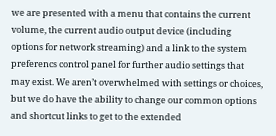we are presented with a menu that contains the current volume, the current audio output device (including options for network streaming) and a link to the system preferencs control panel for further audio settings that may exist. We aren’t overwhelmed with settings or choices, but we do have the ability to change our common options and shortcut links to get to the extended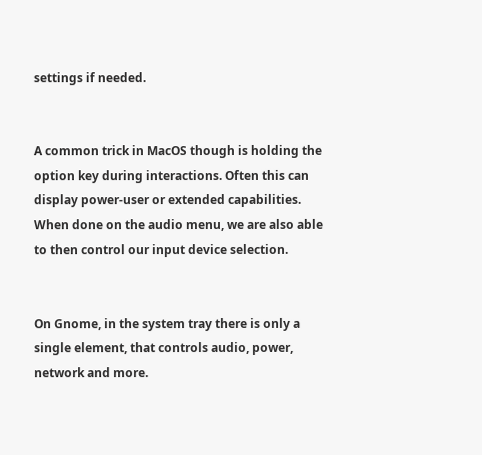settings if needed.


A common trick in MacOS though is holding the option key during interactions. Often this can display power-user or extended capabilities. When done on the audio menu, we are also able to then control our input device selection.


On Gnome, in the system tray there is only a single element, that controls audio, power, network and more.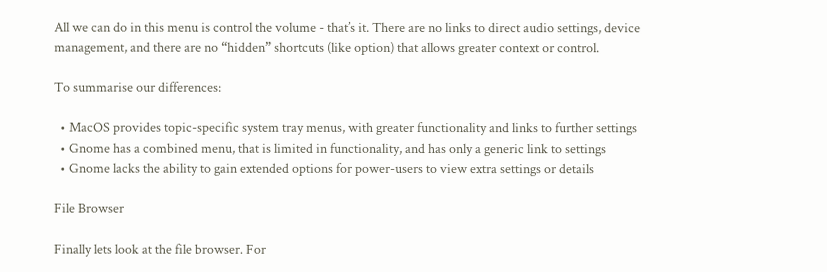All we can do in this menu is control the volume - that’s it. There are no links to direct audio settings, device management, and there are no “hidden” shortcuts (like option) that allows greater context or control.

To summarise our differences:

  • MacOS provides topic-specific system tray menus, with greater functionality and links to further settings
  • Gnome has a combined menu, that is limited in functionality, and has only a generic link to settings
  • Gnome lacks the ability to gain extended options for power-users to view extra settings or details

File Browser

Finally lets look at the file browser. For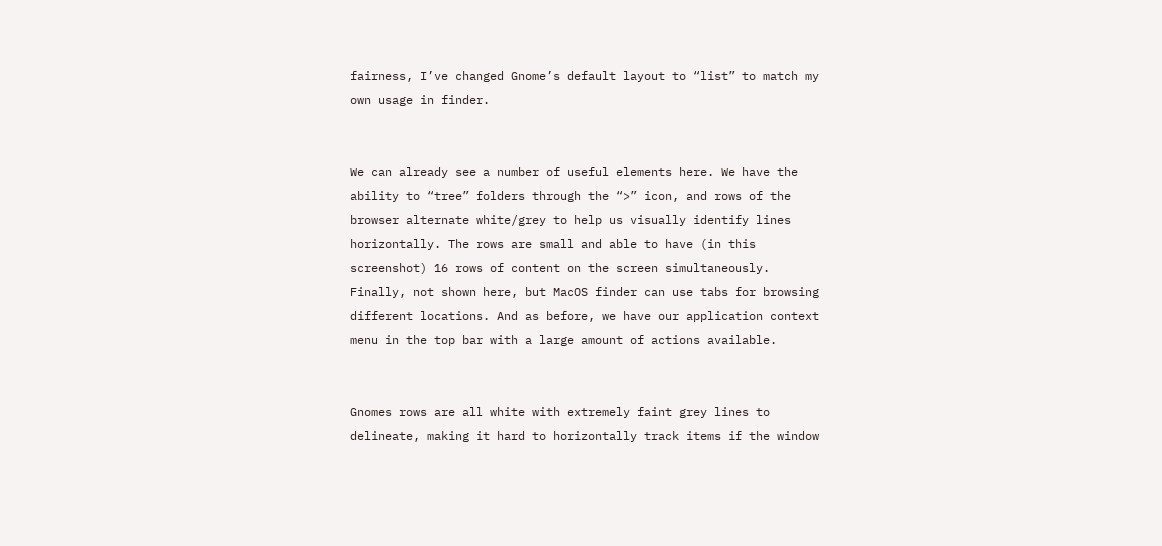fairness, I’ve changed Gnome’s default layout to “list” to match my own usage in finder.


We can already see a number of useful elements here. We have the ability to “tree” folders through the “>” icon, and rows of the browser alternate white/grey to help us visually identify lines horizontally. The rows are small and able to have (in this screenshot) 16 rows of content on the screen simultaneously. Finally, not shown here, but MacOS finder can use tabs for browsing different locations. And as before, we have our application context menu in the top bar with a large amount of actions available.


Gnomes rows are all white with extremely faint grey lines to delineate, making it hard to horizontally track items if the window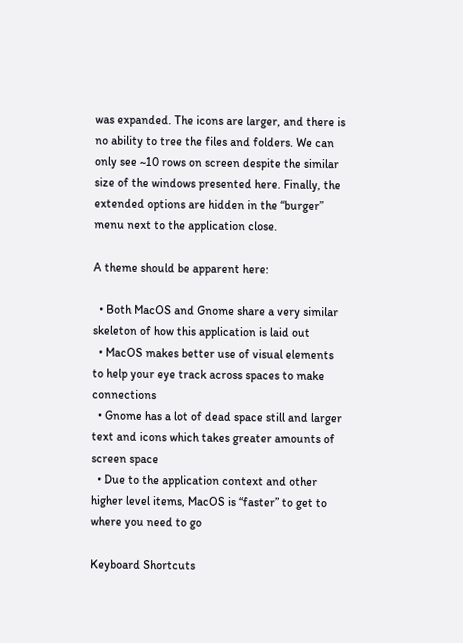was expanded. The icons are larger, and there is no ability to tree the files and folders. We can only see ~10 rows on screen despite the similar size of the windows presented here. Finally, the extended options are hidden in the “burger” menu next to the application close.

A theme should be apparent here:

  • Both MacOS and Gnome share a very similar skeleton of how this application is laid out
  • MacOS makes better use of visual elements to help your eye track across spaces to make connections
  • Gnome has a lot of dead space still and larger text and icons which takes greater amounts of screen space
  • Due to the application context and other higher level items, MacOS is “faster” to get to where you need to go

Keyboard Shortcuts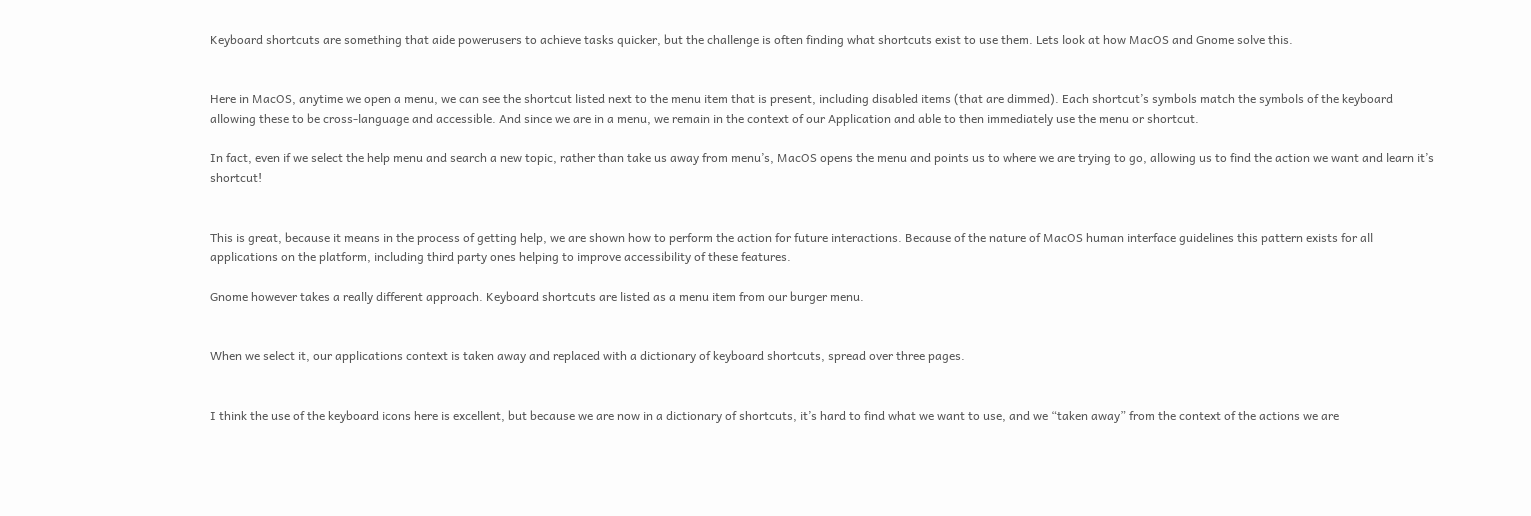Keyboard shortcuts are something that aide powerusers to achieve tasks quicker, but the challenge is often finding what shortcuts exist to use them. Lets look at how MacOS and Gnome solve this.


Here in MacOS, anytime we open a menu, we can see the shortcut listed next to the menu item that is present, including disabled items (that are dimmed). Each shortcut’s symbols match the symbols of the keyboard allowing these to be cross-language and accessible. And since we are in a menu, we remain in the context of our Application and able to then immediately use the menu or shortcut.

In fact, even if we select the help menu and search a new topic, rather than take us away from menu’s, MacOS opens the menu and points us to where we are trying to go, allowing us to find the action we want and learn it’s shortcut!


This is great, because it means in the process of getting help, we are shown how to perform the action for future interactions. Because of the nature of MacOS human interface guidelines this pattern exists for all applications on the platform, including third party ones helping to improve accessibility of these features.

Gnome however takes a really different approach. Keyboard shortcuts are listed as a menu item from our burger menu.


When we select it, our applications context is taken away and replaced with a dictionary of keyboard shortcuts, spread over three pages.


I think the use of the keyboard icons here is excellent, but because we are now in a dictionary of shortcuts, it’s hard to find what we want to use, and we “taken away” from the context of the actions we are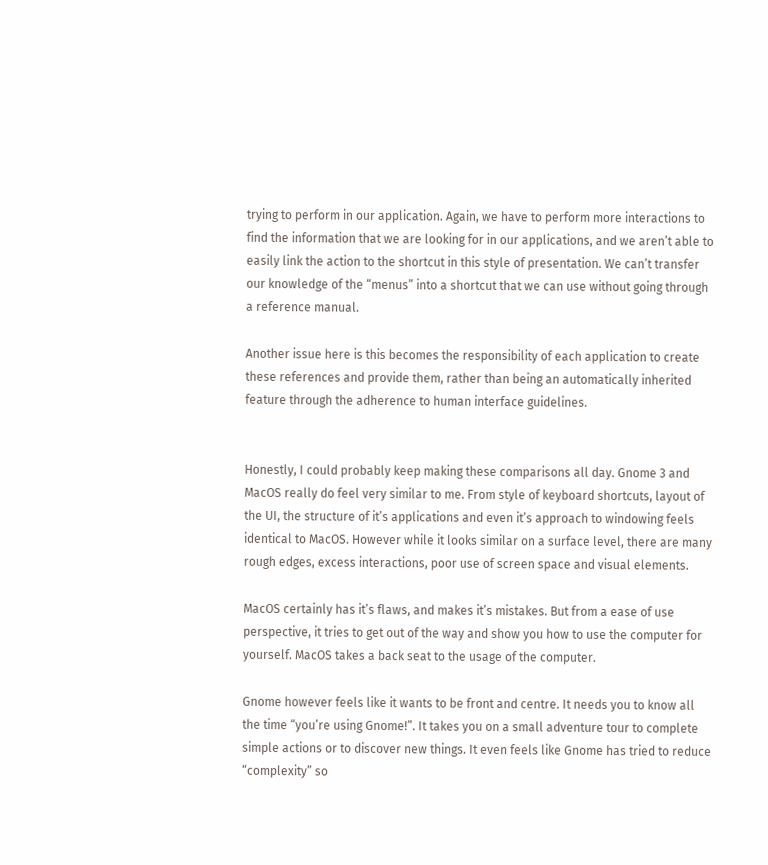trying to perform in our application. Again, we have to perform more interactions to find the information that we are looking for in our applications, and we aren’t able to easily link the action to the shortcut in this style of presentation. We can’t transfer our knowledge of the “menus” into a shortcut that we can use without going through a reference manual.

Another issue here is this becomes the responsibility of each application to create these references and provide them, rather than being an automatically inherited feature through the adherence to human interface guidelines.


Honestly, I could probably keep making these comparisons all day. Gnome 3 and MacOS really do feel very similar to me. From style of keyboard shortcuts, layout of the UI, the structure of it’s applications and even it’s approach to windowing feels identical to MacOS. However while it looks similar on a surface level, there are many rough edges, excess interactions, poor use of screen space and visual elements.

MacOS certainly has it’s flaws, and makes it’s mistakes. But from a ease of use perspective, it tries to get out of the way and show you how to use the computer for yourself. MacOS takes a back seat to the usage of the computer.

Gnome however feels like it wants to be front and centre. It needs you to know all the time “you’re using Gnome!”. It takes you on a small adventure tour to complete simple actions or to discover new things. It even feels like Gnome has tried to reduce “complexity” so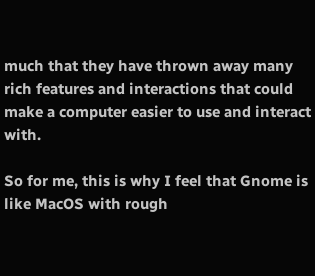much that they have thrown away many rich features and interactions that could make a computer easier to use and interact with.

So for me, this is why I feel that Gnome is like MacOS with rough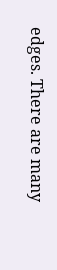edges. There are many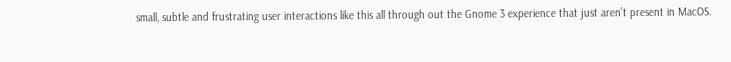small, subtle and frustrating user interactions like this all through out the Gnome 3 experience that just aren’t present in MacOS.